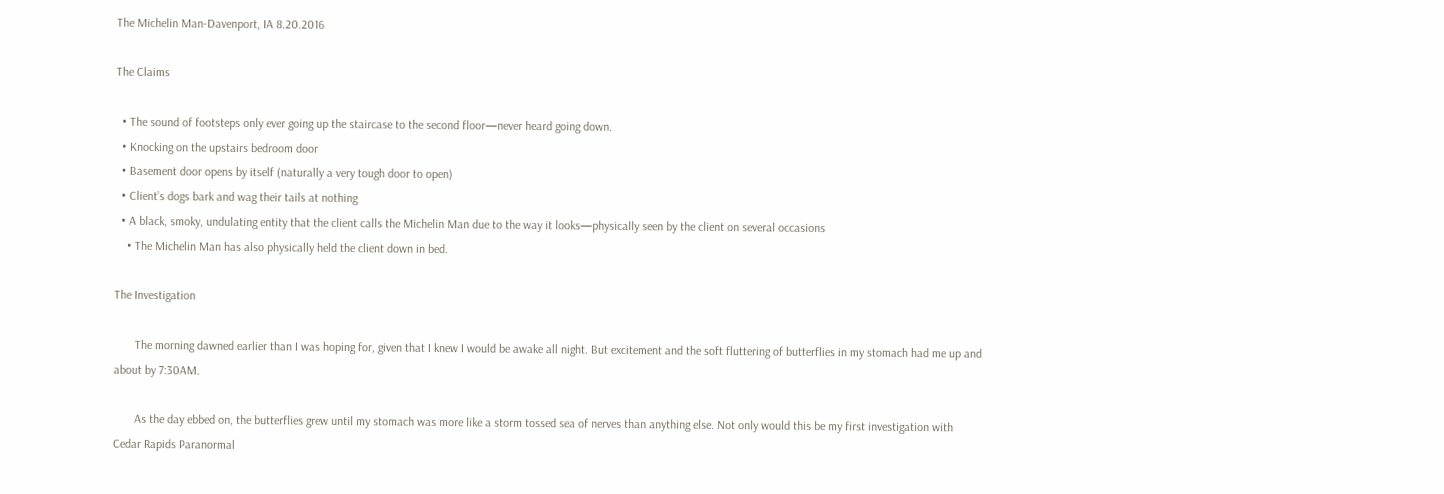The Michelin Man-Davenport, IA 8.20.2016

The Claims

  • The sound of footsteps only ever going up the staircase to the second floor—never heard going down.
  • Knocking on the upstairs bedroom door
  • Basement door opens by itself (naturally a very tough door to open)
  • Client’s dogs bark and wag their tails at nothing
  • A black, smoky, undulating entity that the client calls the Michelin Man due to the way it looks—physically seen by the client on several occasions
    • The Michelin Man has also physically held the client down in bed.

The Investigation

       The morning dawned earlier than I was hoping for, given that I knew I would be awake all night. But excitement and the soft fluttering of butterflies in my stomach had me up and about by 7:30AM.

       As the day ebbed on, the butterflies grew until my stomach was more like a storm tossed sea of nerves than anything else. Not only would this be my first investigation with Cedar Rapids Paranormal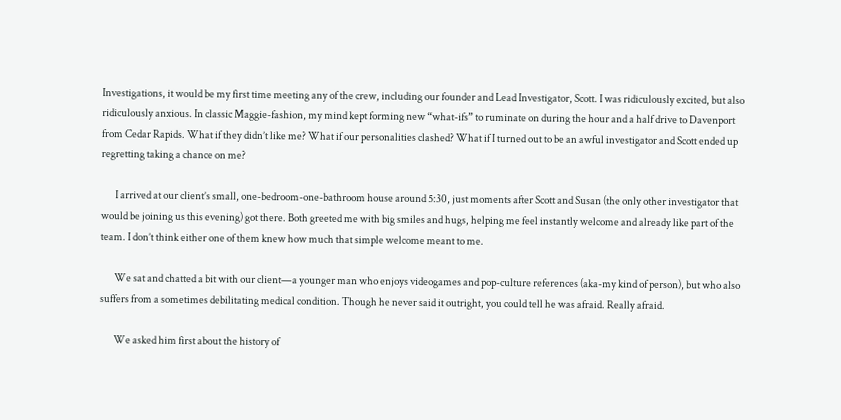Investigations, it would be my first time meeting any of the crew, including our founder and Lead Investigator, Scott. I was ridiculously excited, but also ridiculously anxious. In classic Maggie-fashion, my mind kept forming new “what-ifs” to ruminate on during the hour and a half drive to Davenport from Cedar Rapids. What if they didn’t like me? What if our personalities clashed? What if I turned out to be an awful investigator and Scott ended up regretting taking a chance on me?

       I arrived at our client’s small, one-bedroom-one-bathroom house around 5:30, just moments after Scott and Susan (the only other investigator that would be joining us this evening) got there. Both greeted me with big smiles and hugs, helping me feel instantly welcome and already like part of the team. I don’t think either one of them knew how much that simple welcome meant to me.

       We sat and chatted a bit with our client—a younger man who enjoys videogames and pop-culture references (aka-my kind of person), but who also suffers from a sometimes debilitating medical condition. Though he never said it outright, you could tell he was afraid. Really afraid.

       We asked him first about the history of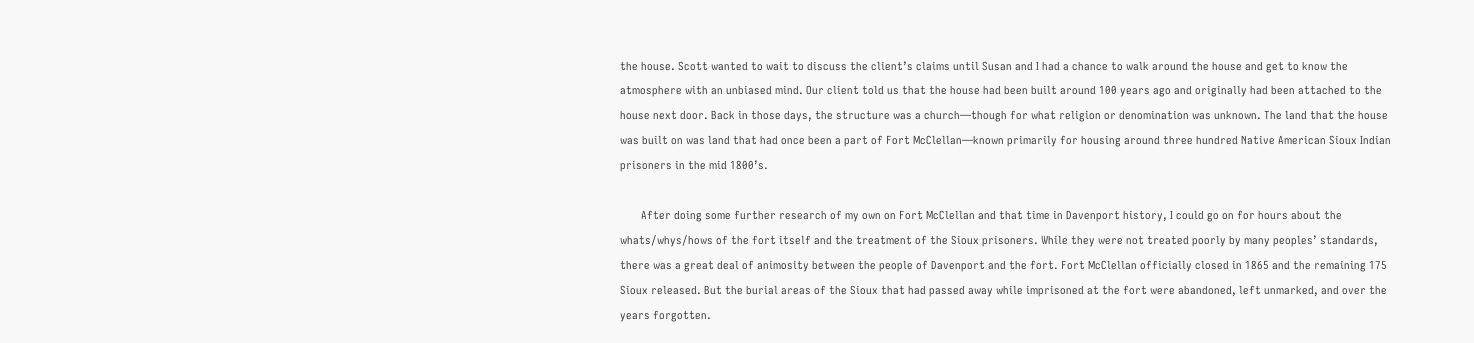the house. Scott wanted to wait to discuss the client’s claims until Susan and I had a chance to walk around the house and get to know the atmosphere with an unbiased mind. Our client told us that the house had been built around 100 years ago and originally had been attached to the house next door. Back in those days, the structure was a church—though for what religion or denomination was unknown. The land that the house was built on was land that had once been a part of Fort McClellan—known primarily for housing around three hundred Native American Sioux Indian prisoners in the mid 1800’s.

       After doing some further research of my own on Fort McClellan and that time in Davenport history, I could go on for hours about the whats/whys/hows of the fort itself and the treatment of the Sioux prisoners. While they were not treated poorly by many peoples’ standards, there was a great deal of animosity between the people of Davenport and the fort. Fort McClellan officially closed in 1865 and the remaining 175 Sioux released. But the burial areas of the Sioux that had passed away while imprisoned at the fort were abandoned, left unmarked, and over the years forgotten.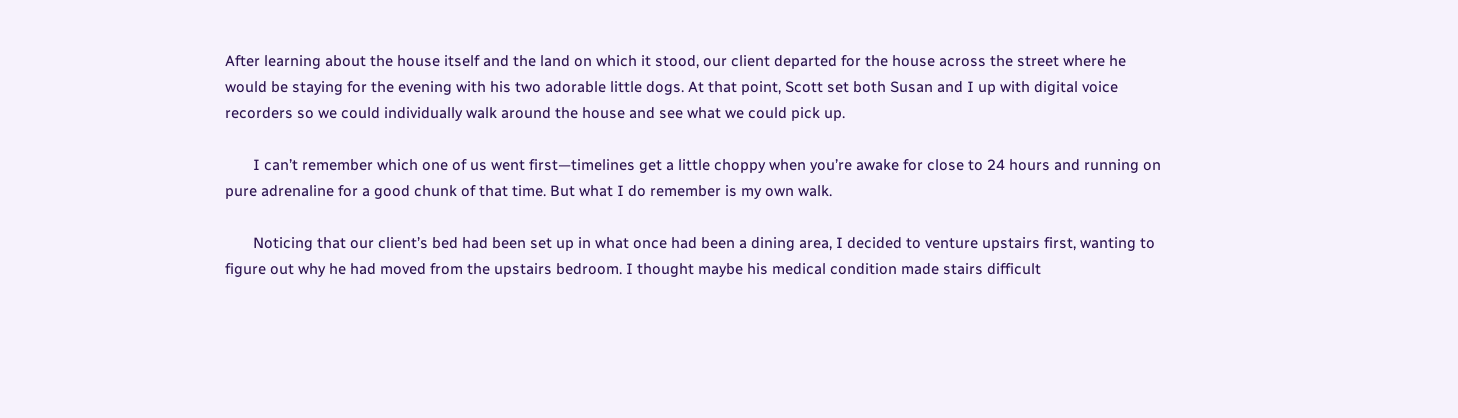After learning about the house itself and the land on which it stood, our client departed for the house across the street where he would be staying for the evening with his two adorable little dogs. At that point, Scott set both Susan and I up with digital voice recorders so we could individually walk around the house and see what we could pick up.

       I can’t remember which one of us went first—timelines get a little choppy when you’re awake for close to 24 hours and running on pure adrenaline for a good chunk of that time. But what I do remember is my own walk.

       Noticing that our client’s bed had been set up in what once had been a dining area, I decided to venture upstairs first, wanting to figure out why he had moved from the upstairs bedroom. I thought maybe his medical condition made stairs difficult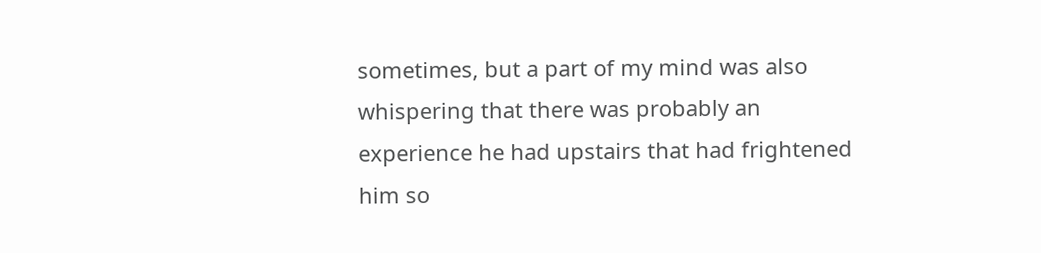sometimes, but a part of my mind was also whispering that there was probably an experience he had upstairs that had frightened him so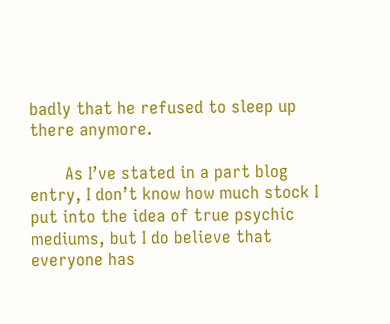badly that he refused to sleep up there anymore.

       As I’ve stated in a part blog entry, I don’t know how much stock I put into the idea of true psychic mediums, but I do believe that everyone has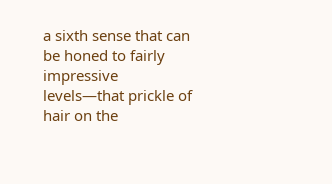a sixth sense that can be honed to fairly impressive levels—that prickle of hair on the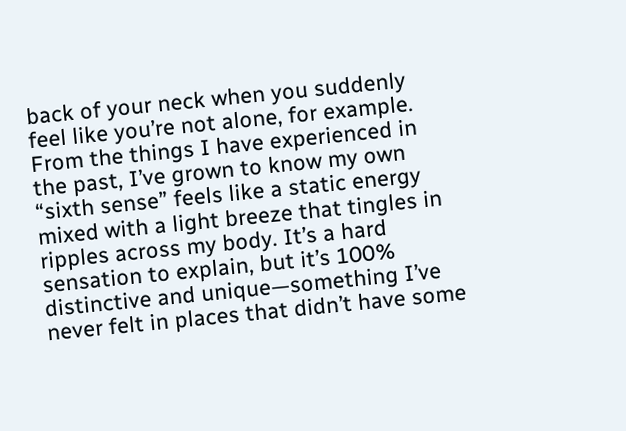back of your neck when you suddenly feel like you’re not alone, for example. From the things I have experienced in the past, I’ve grown to know my own “sixth sense” feels like a static energy mixed with a light breeze that tingles in ripples across my body. It’s a hard sensation to explain, but it’s 100% distinctive and unique—something I’ve never felt in places that didn’t have some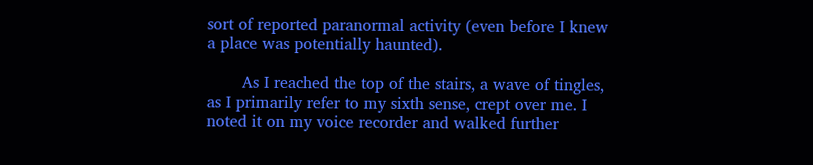sort of reported paranormal activity (even before I knew a place was potentially haunted).

       As I reached the top of the stairs, a wave of tingles, as I primarily refer to my sixth sense, crept over me. I noted it on my voice recorder and walked further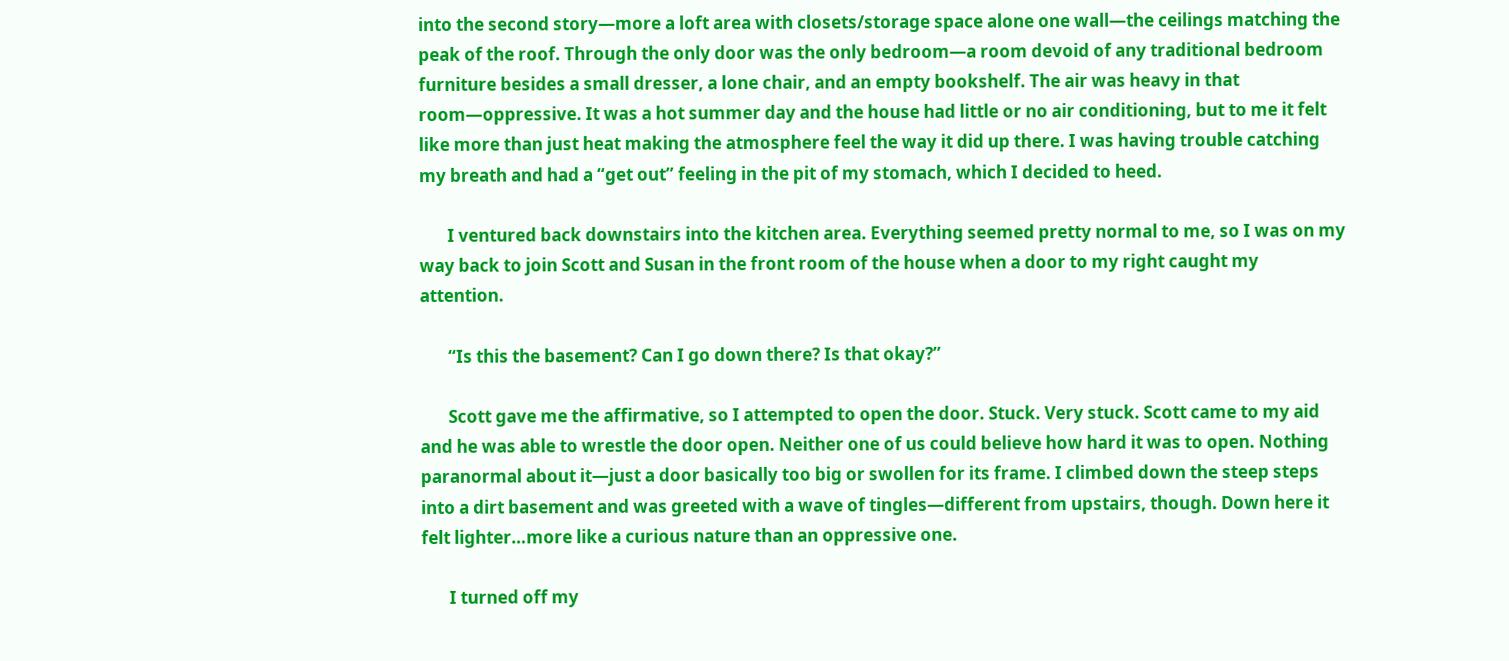into the second story—more a loft area with closets/storage space alone one wall—the ceilings matching the peak of the roof. Through the only door was the only bedroom—a room devoid of any traditional bedroom furniture besides a small dresser, a lone chair, and an empty bookshelf. The air was heavy in that room—oppressive. It was a hot summer day and the house had little or no air conditioning, but to me it felt like more than just heat making the atmosphere feel the way it did up there. I was having trouble catching my breath and had a “get out” feeling in the pit of my stomach, which I decided to heed.

       I ventured back downstairs into the kitchen area. Everything seemed pretty normal to me, so I was on my way back to join Scott and Susan in the front room of the house when a door to my right caught my attention.

       “Is this the basement? Can I go down there? Is that okay?”

       Scott gave me the affirmative, so I attempted to open the door. Stuck. Very stuck. Scott came to my aid and he was able to wrestle the door open. Neither one of us could believe how hard it was to open. Nothing paranormal about it—just a door basically too big or swollen for its frame. I climbed down the steep steps into a dirt basement and was greeted with a wave of tingles—different from upstairs, though. Down here it felt lighter…more like a curious nature than an oppressive one.

       I turned off my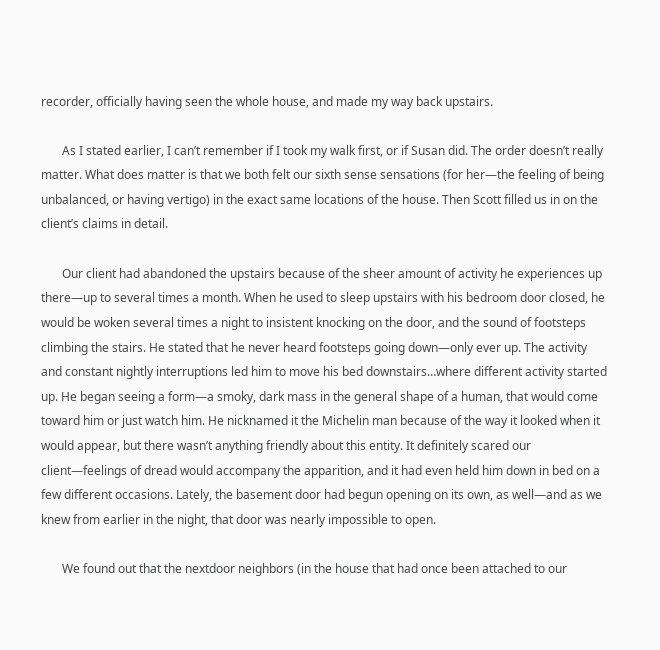recorder, officially having seen the whole house, and made my way back upstairs.

       As I stated earlier, I can’t remember if I took my walk first, or if Susan did. The order doesn’t really matter. What does matter is that we both felt our sixth sense sensations (for her—the feeling of being unbalanced, or having vertigo) in the exact same locations of the house. Then Scott filled us in on the client’s claims in detail.

       Our client had abandoned the upstairs because of the sheer amount of activity he experiences up there—up to several times a month. When he used to sleep upstairs with his bedroom door closed, he would be woken several times a night to insistent knocking on the door, and the sound of footsteps climbing the stairs. He stated that he never heard footsteps going down—only ever up. The activity and constant nightly interruptions led him to move his bed downstairs…where different activity started up. He began seeing a form—a smoky, dark mass in the general shape of a human, that would come toward him or just watch him. He nicknamed it the Michelin man because of the way it looked when it would appear, but there wasn’t anything friendly about this entity. It definitely scared our client—feelings of dread would accompany the apparition, and it had even held him down in bed on a few different occasions. Lately, the basement door had begun opening on its own, as well—and as we knew from earlier in the night, that door was nearly impossible to open.

       We found out that the nextdoor neighbors (in the house that had once been attached to our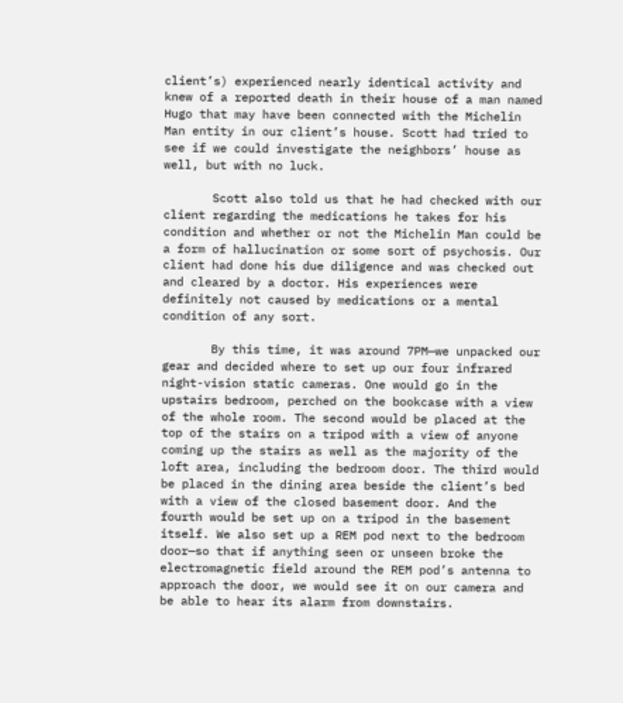client’s) experienced nearly identical activity and knew of a reported death in their house of a man named Hugo that may have been connected with the Michelin Man entity in our client’s house. Scott had tried to see if we could investigate the neighbors’ house as well, but with no luck.

       Scott also told us that he had checked with our client regarding the medications he takes for his condition and whether or not the Michelin Man could be a form of hallucination or some sort of psychosis. Our client had done his due diligence and was checked out and cleared by a doctor. His experiences were definitely not caused by medications or a mental condition of any sort.

       By this time, it was around 7PM—we unpacked our gear and decided where to set up our four infrared night-vision static cameras. One would go in the upstairs bedroom, perched on the bookcase with a view of the whole room. The second would be placed at the top of the stairs on a tripod with a view of anyone coming up the stairs as well as the majority of the loft area, including the bedroom door. The third would be placed in the dining area beside the client’s bed with a view of the closed basement door. And the fourth would be set up on a tripod in the basement itself. We also set up a REM pod next to the bedroom door—so that if anything seen or unseen broke the electromagnetic field around the REM pod’s antenna to approach the door, we would see it on our camera and be able to hear its alarm from downstairs.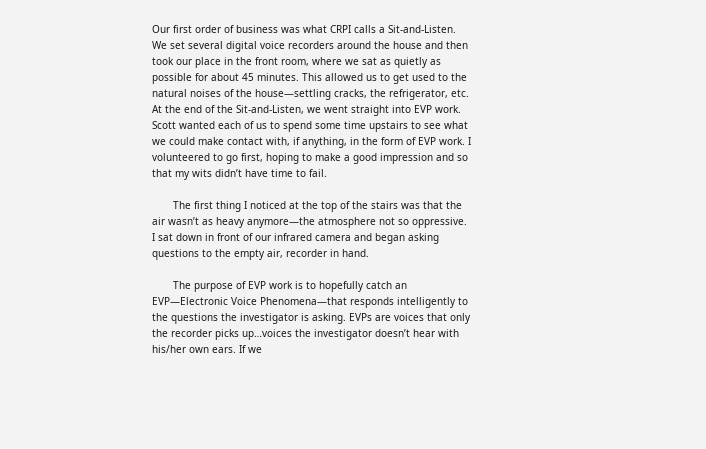Our first order of business was what CRPI calls a Sit-and-Listen. We set several digital voice recorders around the house and then took our place in the front room, where we sat as quietly as possible for about 45 minutes. This allowed us to get used to the natural noises of the house—settling cracks, the refrigerator, etc. At the end of the Sit-and-Listen, we went straight into EVP work. Scott wanted each of us to spend some time upstairs to see what we could make contact with, if anything, in the form of EVP work. I volunteered to go first, hoping to make a good impression and so that my wits didn’t have time to fail.

       The first thing I noticed at the top of the stairs was that the air wasn’t as heavy anymore—the atmosphere not so oppressive. I sat down in front of our infrared camera and began asking questions to the empty air, recorder in hand.

       The purpose of EVP work is to hopefully catch an EVP—Electronic Voice Phenomena—that responds intelligently to the questions the investigator is asking. EVPs are voices that only the recorder picks up…voices the investigator doesn’t hear with his/her own ears. If we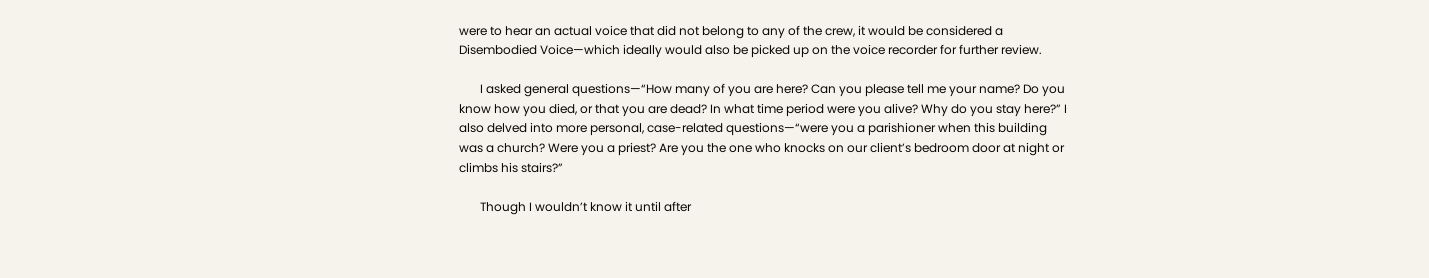were to hear an actual voice that did not belong to any of the crew, it would be considered a Disembodied Voice—which ideally would also be picked up on the voice recorder for further review.

       I asked general questions—“How many of you are here? Can you please tell me your name? Do you know how you died, or that you are dead? In what time period were you alive? Why do you stay here?” I also delved into more personal, case-related questions—“were you a parishioner when this building was a church? Were you a priest? Are you the one who knocks on our client’s bedroom door at night or climbs his stairs?”

       Though I wouldn’t know it until after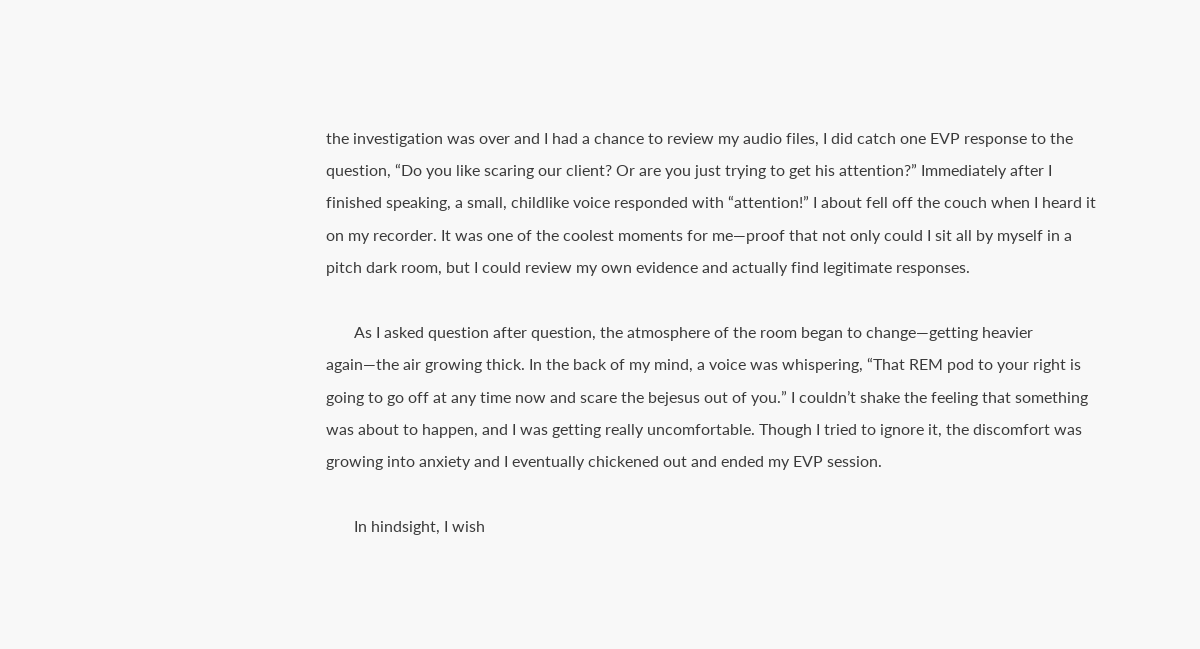the investigation was over and I had a chance to review my audio files, I did catch one EVP response to the question, “Do you like scaring our client? Or are you just trying to get his attention?” Immediately after I finished speaking, a small, childlike voice responded with “attention!” I about fell off the couch when I heard it on my recorder. It was one of the coolest moments for me—proof that not only could I sit all by myself in a pitch dark room, but I could review my own evidence and actually find legitimate responses.

       As I asked question after question, the atmosphere of the room began to change—getting heavier again—the air growing thick. In the back of my mind, a voice was whispering, “That REM pod to your right is going to go off at any time now and scare the bejesus out of you.” I couldn’t shake the feeling that something was about to happen, and I was getting really uncomfortable. Though I tried to ignore it, the discomfort was growing into anxiety and I eventually chickened out and ended my EVP session.

       In hindsight, I wish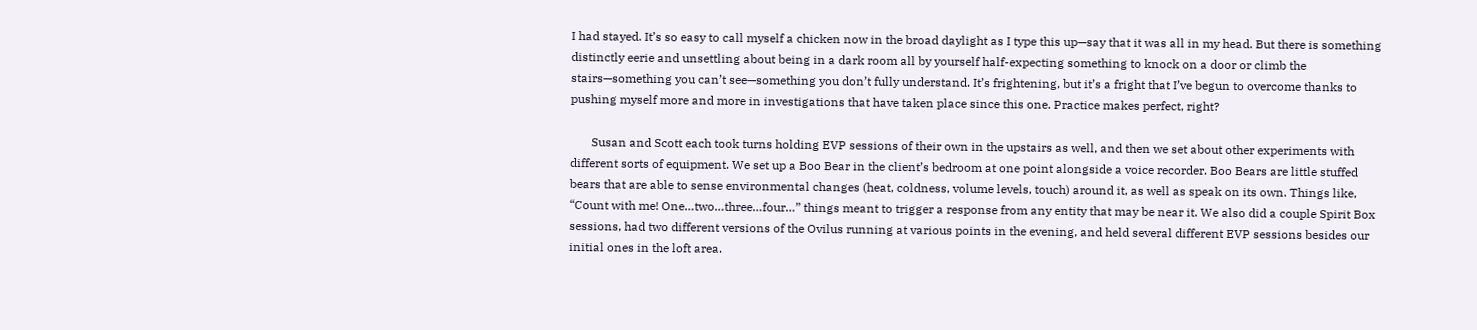I had stayed. It’s so easy to call myself a chicken now in the broad daylight as I type this up—say that it was all in my head. But there is something distinctly eerie and unsettling about being in a dark room all by yourself half-expecting something to knock on a door or climb the stairs—something you can’t see—something you don’t fully understand. It’s frightening, but it’s a fright that I’ve begun to overcome thanks to pushing myself more and more in investigations that have taken place since this one. Practice makes perfect, right?

       Susan and Scott each took turns holding EVP sessions of their own in the upstairs as well, and then we set about other experiments with different sorts of equipment. We set up a Boo Bear in the client’s bedroom at one point alongside a voice recorder. Boo Bears are little stuffed bears that are able to sense environmental changes (heat, coldness, volume levels, touch) around it, as well as speak on its own. Things like, “Count with me! One…two…three…four…” things meant to trigger a response from any entity that may be near it. We also did a couple Spirit Box sessions, had two different versions of the Ovilus running at various points in the evening, and held several different EVP sessions besides our initial ones in the loft area.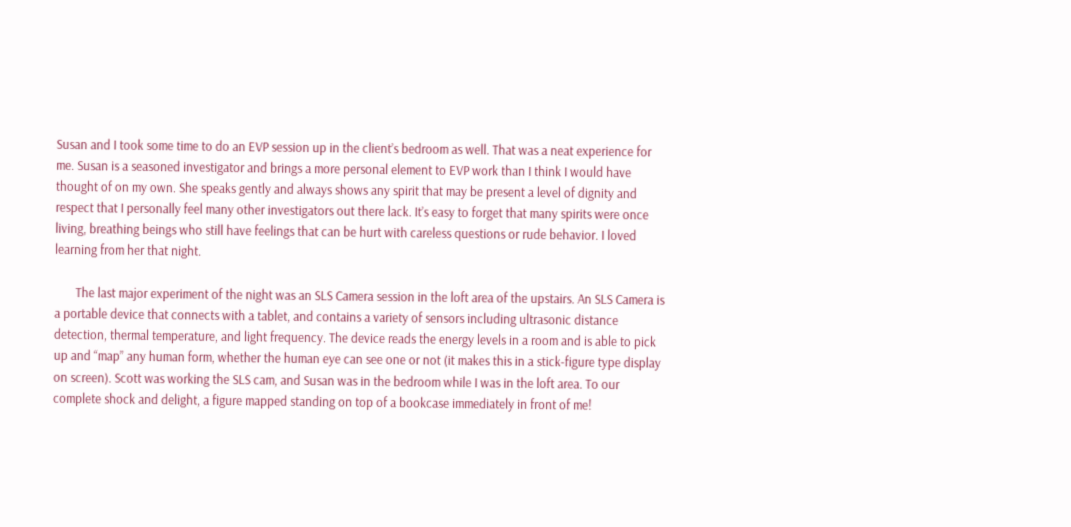Susan and I took some time to do an EVP session up in the client’s bedroom as well. That was a neat experience for me. Susan is a seasoned investigator and brings a more personal element to EVP work than I think I would have thought of on my own. She speaks gently and always shows any spirit that may be present a level of dignity and respect that I personally feel many other investigators out there lack. It’s easy to forget that many spirits were once living, breathing beings who still have feelings that can be hurt with careless questions or rude behavior. I loved learning from her that night.

       The last major experiment of the night was an SLS Camera session in the loft area of the upstairs. An SLS Camera is a portable device that connects with a tablet, and contains a variety of sensors including ultrasonic distance detection, thermal temperature, and light frequency. The device reads the energy levels in a room and is able to pick up and “map” any human form, whether the human eye can see one or not (it makes this in a stick-figure type display on screen). Scott was working the SLS cam, and Susan was in the bedroom while I was in the loft area. To our complete shock and delight, a figure mapped standing on top of a bookcase immediately in front of me!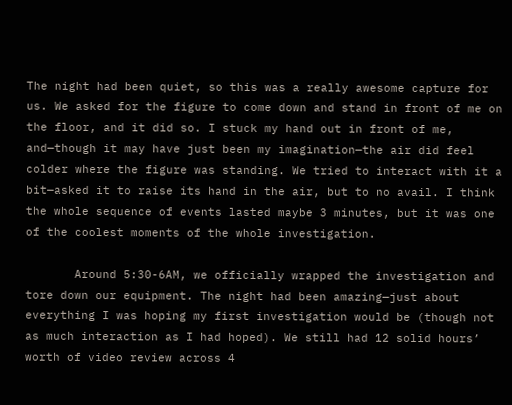The night had been quiet, so this was a really awesome capture for us. We asked for the figure to come down and stand in front of me on the floor, and it did so. I stuck my hand out in front of me, and—though it may have just been my imagination—the air did feel colder where the figure was standing. We tried to interact with it a bit—asked it to raise its hand in the air, but to no avail. I think the whole sequence of events lasted maybe 3 minutes, but it was one of the coolest moments of the whole investigation.

       Around 5:30-6AM, we officially wrapped the investigation and tore down our equipment. The night had been amazing—just about everything I was hoping my first investigation would be (though not as much interaction as I had hoped). We still had 12 solid hours’ worth of video review across 4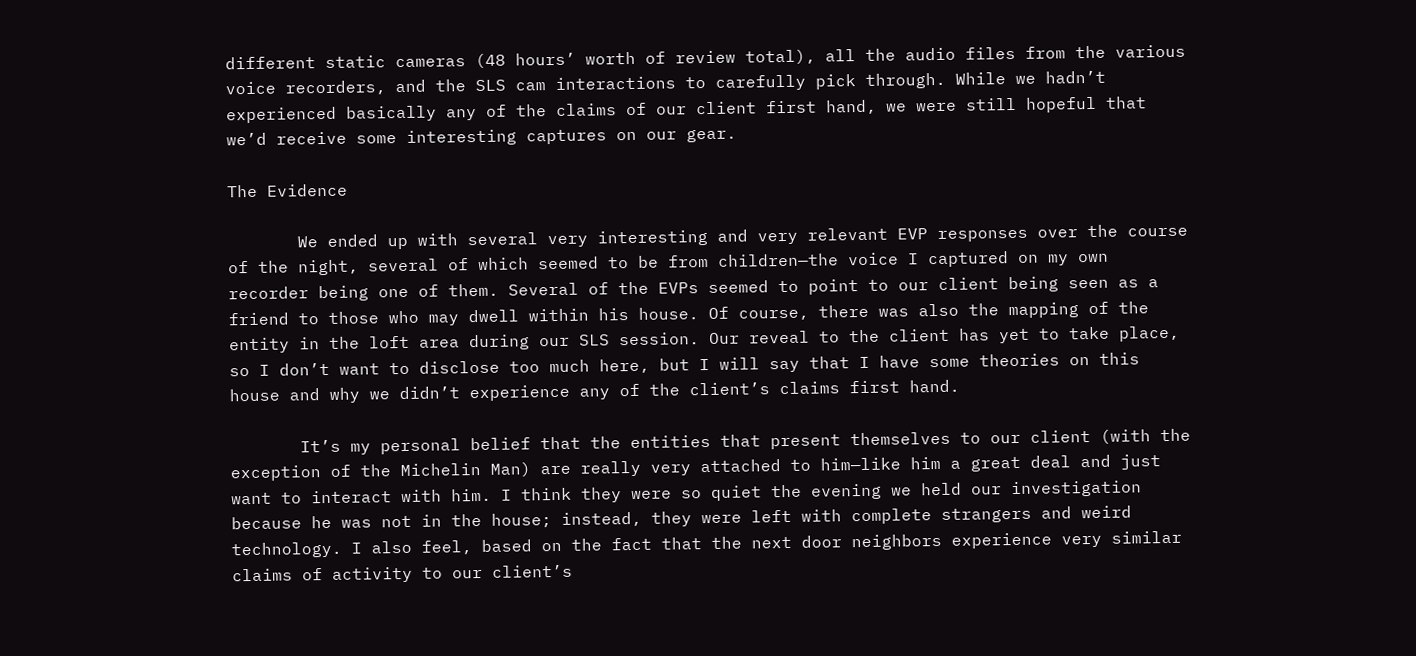different static cameras (48 hours’ worth of review total), all the audio files from the various voice recorders, and the SLS cam interactions to carefully pick through. While we hadn’t experienced basically any of the claims of our client first hand, we were still hopeful that we’d receive some interesting captures on our gear.

The Evidence

       We ended up with several very interesting and very relevant EVP responses over the course of the night, several of which seemed to be from children—the voice I captured on my own recorder being one of them. Several of the EVPs seemed to point to our client being seen as a friend to those who may dwell within his house. Of course, there was also the mapping of the entity in the loft area during our SLS session. Our reveal to the client has yet to take place, so I don’t want to disclose too much here, but I will say that I have some theories on this house and why we didn’t experience any of the client’s claims first hand.

       It’s my personal belief that the entities that present themselves to our client (with the exception of the Michelin Man) are really very attached to him—like him a great deal and just want to interact with him. I think they were so quiet the evening we held our investigation because he was not in the house; instead, they were left with complete strangers and weird technology. I also feel, based on the fact that the next door neighbors experience very similar claims of activity to our client’s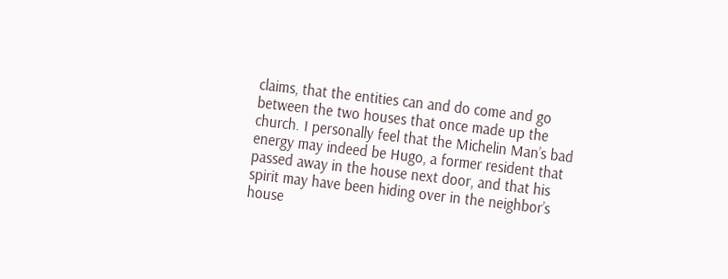claims, that the entities can and do come and go between the two houses that once made up the church. I personally feel that the Michelin Man’s bad energy may indeed be Hugo, a former resident that passed away in the house next door, and that his spirit may have been hiding over in the neighbor’s house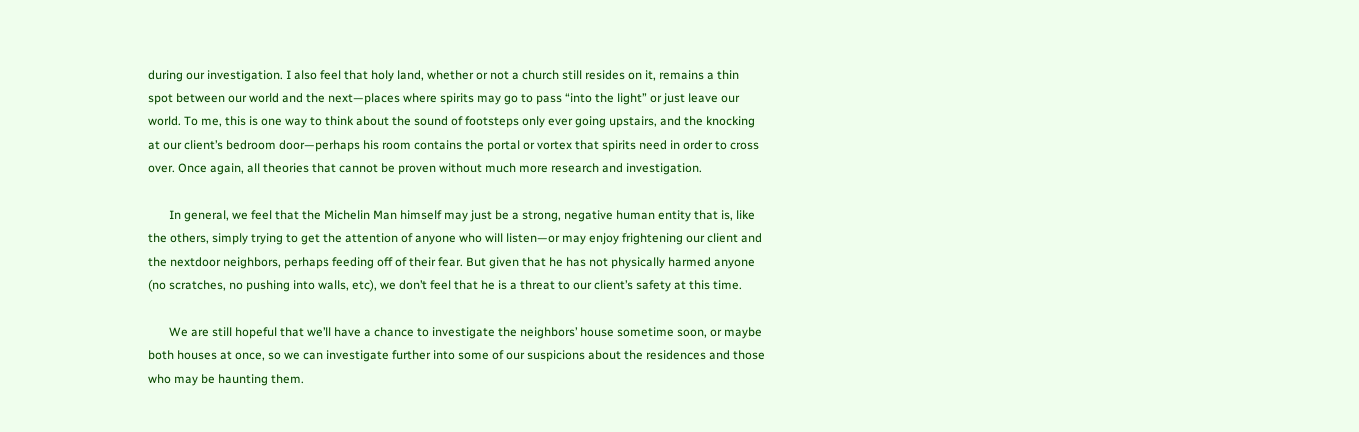during our investigation. I also feel that holy land, whether or not a church still resides on it, remains a thin spot between our world and the next—places where spirits may go to pass “into the light” or just leave our world. To me, this is one way to think about the sound of footsteps only ever going upstairs, and the knocking at our client’s bedroom door—perhaps his room contains the portal or vortex that spirits need in order to cross over. Once again, all theories that cannot be proven without much more research and investigation.

       In general, we feel that the Michelin Man himself may just be a strong, negative human entity that is, like the others, simply trying to get the attention of anyone who will listen—or may enjoy frightening our client and the nextdoor neighbors, perhaps feeding off of their fear. But given that he has not physically harmed anyone (no scratches, no pushing into walls, etc), we don’t feel that he is a threat to our client’s safety at this time.

       We are still hopeful that we’ll have a chance to investigate the neighbors’ house sometime soon, or maybe both houses at once, so we can investigate further into some of our suspicions about the residences and those who may be haunting them.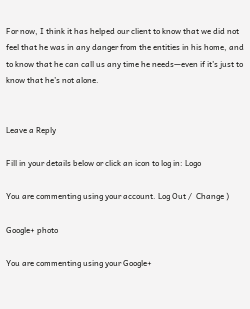For now, I think it has helped our client to know that we did not feel that he was in any danger from the entities in his home, and to know that he can call us any time he needs—even if it’s just to know that he’s not alone.


Leave a Reply

Fill in your details below or click an icon to log in: Logo

You are commenting using your account. Log Out /  Change )

Google+ photo

You are commenting using your Google+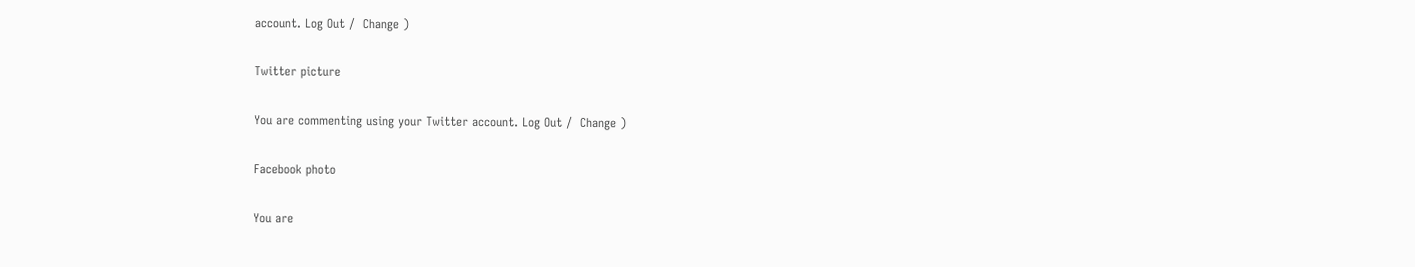account. Log Out /  Change )

Twitter picture

You are commenting using your Twitter account. Log Out /  Change )

Facebook photo

You are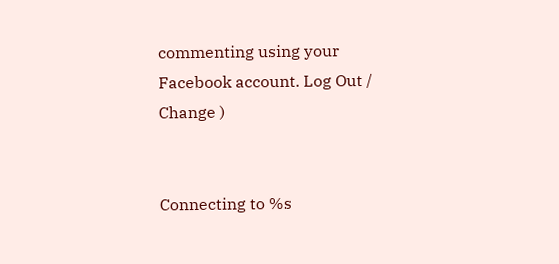commenting using your Facebook account. Log Out /  Change )


Connecting to %s